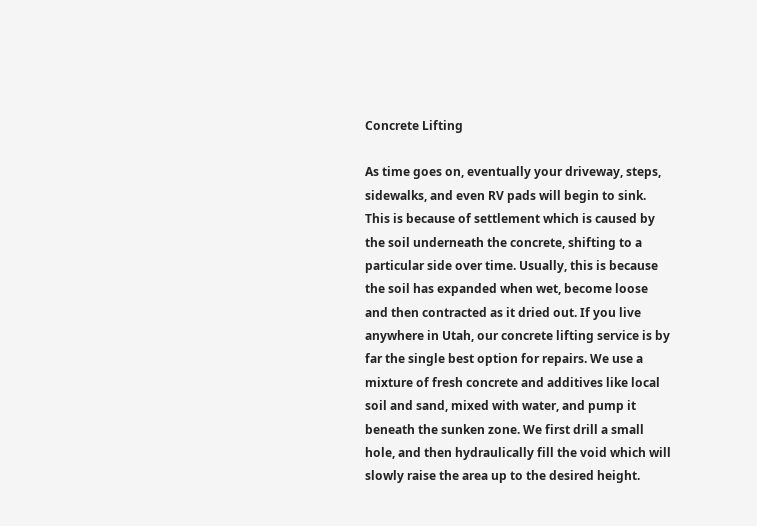Concrete Lifting

As time goes on, eventually your driveway, steps, sidewalks, and even RV pads will begin to sink. This is because of settlement which is caused by the soil underneath the concrete, shifting to a particular side over time. Usually, this is because the soil has expanded when wet, become loose and then contracted as it dried out. If you live anywhere in Utah, our concrete lifting service is by far the single best option for repairs. We use a mixture of fresh concrete and additives like local soil and sand, mixed with water, and pump it beneath the sunken zone. We first drill a small hole, and then hydraulically fill the void which will slowly raise the area up to the desired height.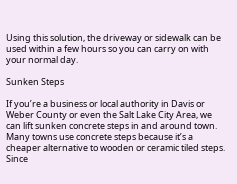Using this solution, the driveway or sidewalk can be used within a few hours so you can carry on with your normal day.

Sunken Steps

If you’re a business or local authority in Davis or Weber County or even the Salt Lake City Area, we can lift sunken concrete steps in and around town. Many towns use concrete steps because it’s a cheaper alternative to wooden or ceramic tiled steps. Since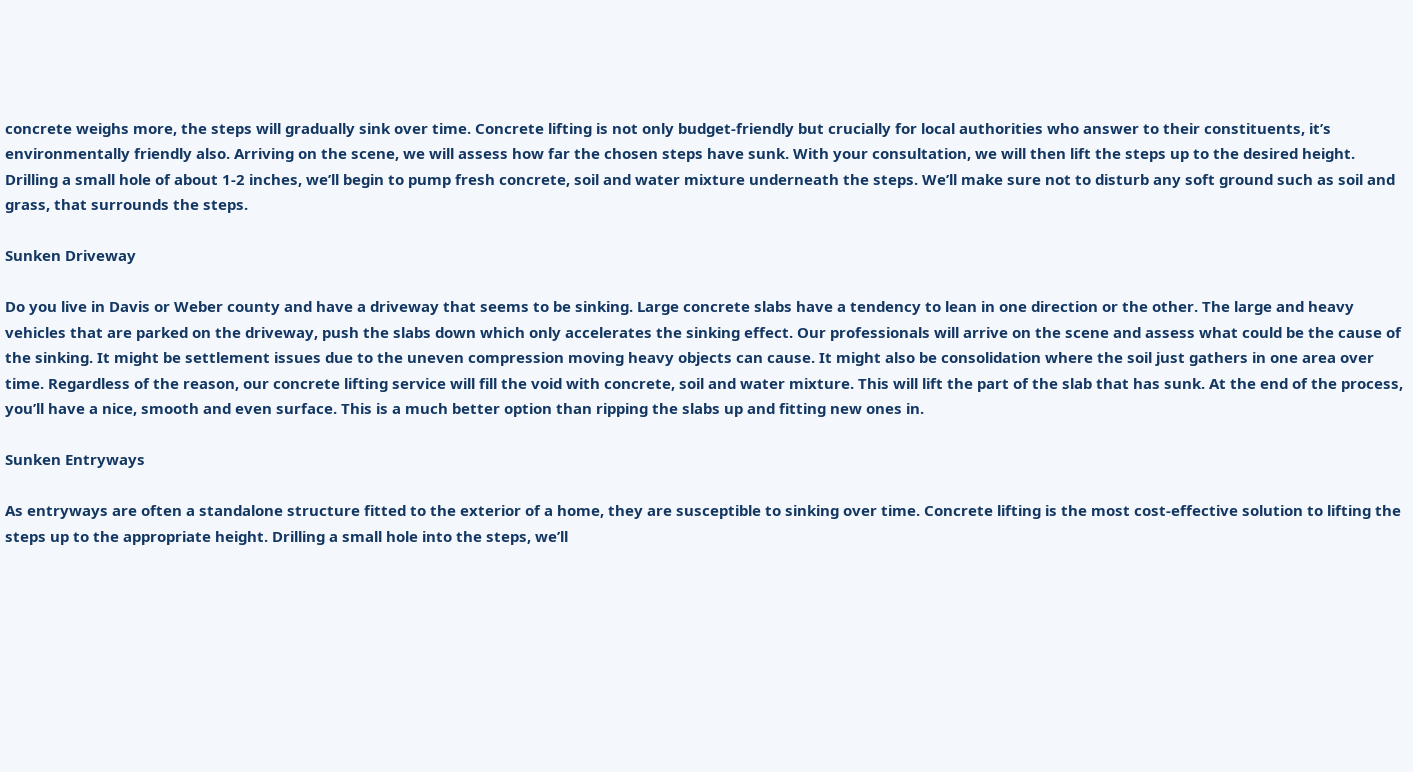concrete weighs more, the steps will gradually sink over time. Concrete lifting is not only budget-friendly but crucially for local authorities who answer to their constituents, it’s environmentally friendly also. Arriving on the scene, we will assess how far the chosen steps have sunk. With your consultation, we will then lift the steps up to the desired height. Drilling a small hole of about 1-2 inches, we’ll begin to pump fresh concrete, soil and water mixture underneath the steps. We’ll make sure not to disturb any soft ground such as soil and grass, that surrounds the steps.

Sunken Driveway

Do you live in Davis or Weber county and have a driveway that seems to be sinking. Large concrete slabs have a tendency to lean in one direction or the other. The large and heavy vehicles that are parked on the driveway, push the slabs down which only accelerates the sinking effect. Our professionals will arrive on the scene and assess what could be the cause of the sinking. It might be settlement issues due to the uneven compression moving heavy objects can cause. It might also be consolidation where the soil just gathers in one area over time. Regardless of the reason, our concrete lifting service will fill the void with concrete, soil and water mixture. This will lift the part of the slab that has sunk. At the end of the process, you’ll have a nice, smooth and even surface. This is a much better option than ripping the slabs up and fitting new ones in.

Sunken Entryways

As entryways are often a standalone structure fitted to the exterior of a home, they are susceptible to sinking over time. Concrete lifting is the most cost-effective solution to lifting the steps up to the appropriate height. Drilling a small hole into the steps, we’ll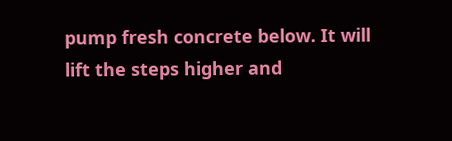pump fresh concrete below. It will lift the steps higher and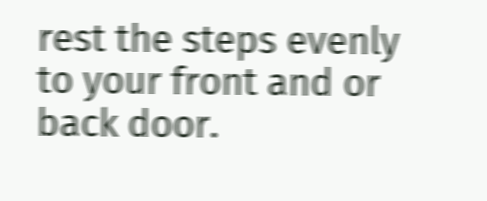rest the steps evenly to your front and or back door.